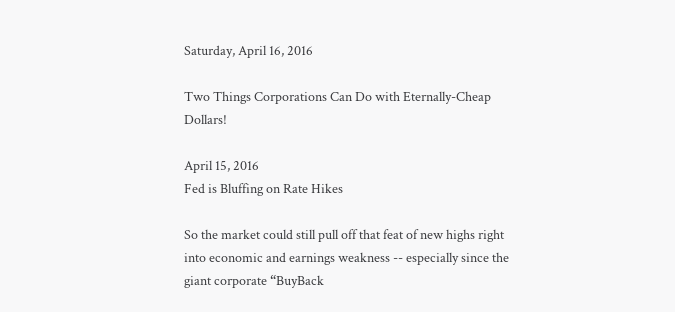Saturday, April 16, 2016

Two Things Corporations Can Do with Eternally-Cheap Dollars!

April 15, 2016
Fed is Bluffing on Rate Hikes

So the market could still pull off that feat of new highs right into economic and earnings weakness -- especially since the giant corporate “BuyBack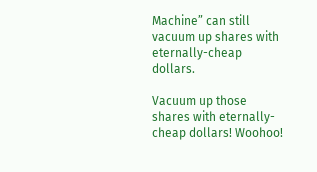Machine” can still vacuum up shares with eternally-cheap dollars.

Vacuum up those shares with eternally-cheap dollars! Woohoo!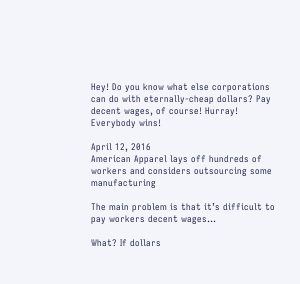Hey! Do you know what else corporations can do with eternally-cheap dollars? Pay decent wages, of course! Hurray! Everybody wins!

April 12, 2016
American Apparel lays off hundreds of workers and considers outsourcing some manufacturing

The main problem is that it’s difficult to pay workers decent wages...

What? If dollars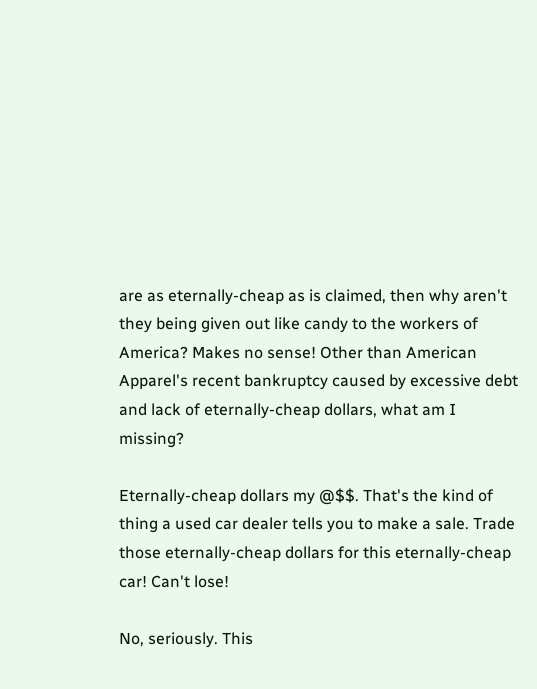are as eternally-cheap as is claimed, then why aren't they being given out like candy to the workers of America? Makes no sense! Other than American Apparel's recent bankruptcy caused by excessive debt and lack of eternally-cheap dollars, what am I missing?

Eternally-cheap dollars my @$$. That's the kind of thing a used car dealer tells you to make a sale. Trade those eternally-cheap dollars for this eternally-cheap car! Can't lose!

No, seriously. This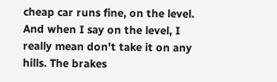cheap car runs fine, on the level. And when I say on the level, I really mean don't take it on any hills. The brakes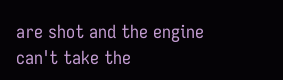are shot and the engine can't take the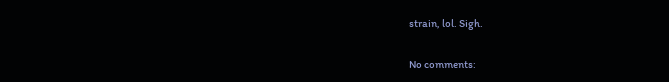strain, lol. Sigh.

No comments: